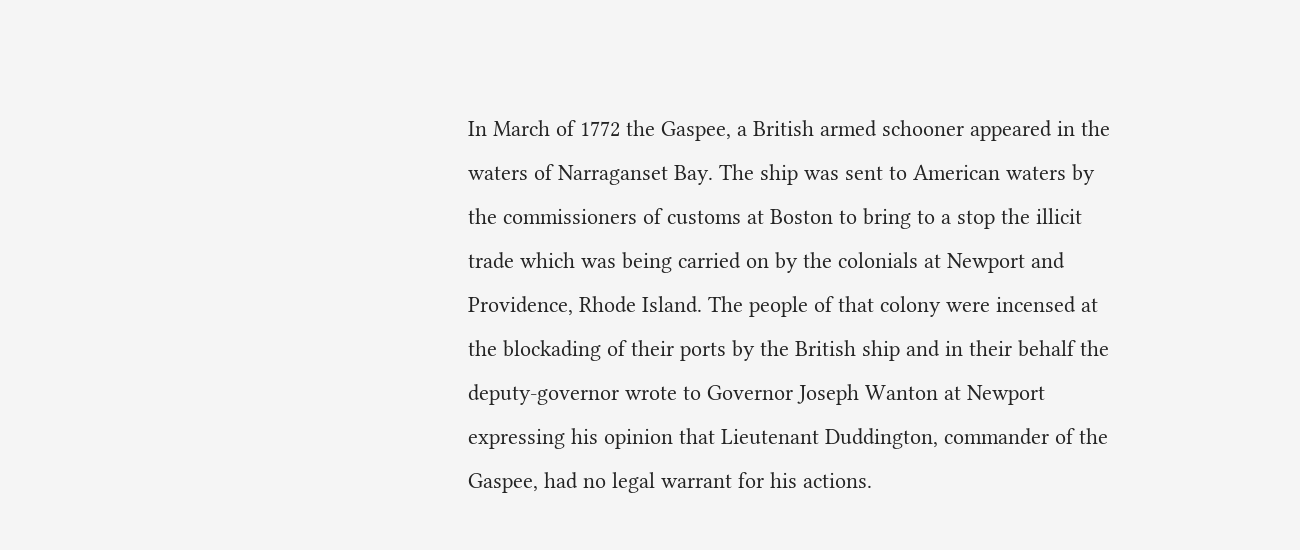In March of 1772 the Gaspee, a British armed schooner appeared in the waters of Narraganset Bay. The ship was sent to American waters by the commissioners of customs at Boston to bring to a stop the illicit trade which was being carried on by the colonials at Newport and Providence, Rhode Island. The people of that colony were incensed at the blockading of their ports by the British ship and in their behalf the deputy-governor wrote to Governor Joseph Wanton at Newport expressing his opinion that Lieutenant Duddington, commander of the Gaspee, had no legal warrant for his actions.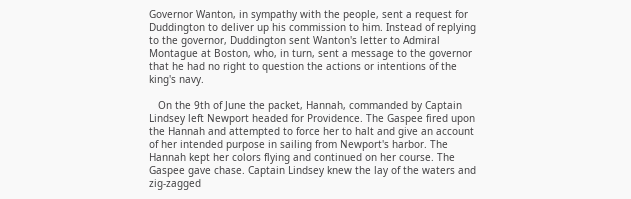Governor Wanton, in sympathy with the people, sent a request for Duddington to deliver up his commission to him. Instead of replying to the governor, Duddington sent Wanton's letter to Admiral Montague at Boston, who, in turn, sent a message to the governor that he had no right to question the actions or intentions of the king's navy.

   On the 9th of June the packet, Hannah, commanded by Captain Lindsey left Newport headed for Providence. The Gaspee fired upon the Hannah and attempted to force her to halt and give an account of her intended purpose in sailing from Newport's harbor. The Hannah kept her colors flying and continued on her course. The Gaspee gave chase. Captain Lindsey knew the lay of the waters and zig-zagged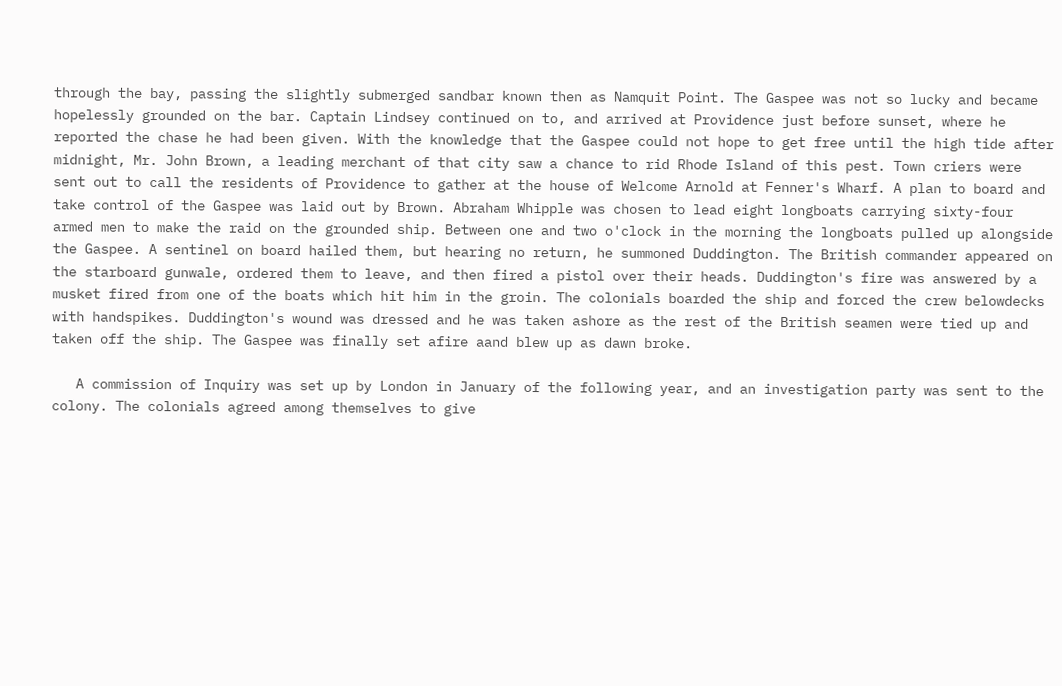through the bay, passing the slightly submerged sandbar known then as Namquit Point. The Gaspee was not so lucky and became hopelessly grounded on the bar. Captain Lindsey continued on to, and arrived at Providence just before sunset, where he reported the chase he had been given. With the knowledge that the Gaspee could not hope to get free until the high tide after midnight, Mr. John Brown, a leading merchant of that city saw a chance to rid Rhode Island of this pest. Town criers were sent out to call the residents of Providence to gather at the house of Welcome Arnold at Fenner's Wharf. A plan to board and take control of the Gaspee was laid out by Brown. Abraham Whipple was chosen to lead eight longboats carrying sixty-four armed men to make the raid on the grounded ship. Between one and two o'clock in the morning the longboats pulled up alongside the Gaspee. A sentinel on board hailed them, but hearing no return, he summoned Duddington. The British commander appeared on the starboard gunwale, ordered them to leave, and then fired a pistol over their heads. Duddington's fire was answered by a musket fired from one of the boats which hit him in the groin. The colonials boarded the ship and forced the crew belowdecks with handspikes. Duddington's wound was dressed and he was taken ashore as the rest of the British seamen were tied up and taken off the ship. The Gaspee was finally set afire aand blew up as dawn broke.

   A commission of Inquiry was set up by London in January of the following year, and an investigation party was sent to the colony. The colonials agreed among themselves to give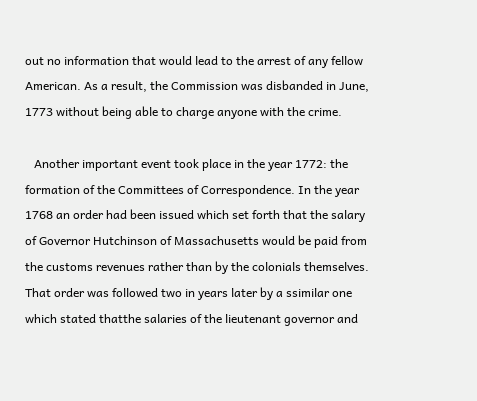out no information that would lead to the arrest of any fellow American. As a result, the Commission was disbanded in June, 1773 without being able to charge anyone with the crime.

   Another important event took place in the year 1772: the formation of the Committees of Correspondence. In the year 1768 an order had been issued which set forth that the salary of Governor Hutchinson of Massachusetts would be paid from the customs revenues rather than by the colonials themselves. That order was followed two in years later by a ssimilar one which stated thatthe salaries of the lieutenant governor and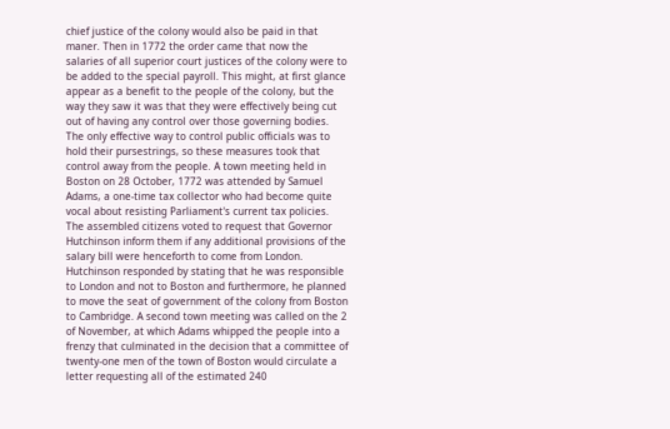chief justice of the colony would also be paid in that maner. Then in 1772 the order came that now the salaries of all superior court justices of the colony were to be added to the special payroll. This might, at first glance appear as a benefit to the people of the colony, but the way they saw it was that they were effectively being cut out of having any control over those governing bodies. The only effective way to control public officials was to hold their pursestrings, so these measures took that control away from the people. A town meeting held in Boston on 28 October, 1772 was attended by Samuel Adams, a one-time tax collector who had become quite vocal about resisting Parliament's current tax policies. The assembled citizens voted to request that Governor Hutchinson inform them if any additional provisions of the salary bill were henceforth to come from London. Hutchinson responded by stating that he was responsible to London and not to Boston and furthermore, he planned to move the seat of government of the colony from Boston to Cambridge. A second town meeting was called on the 2 of November, at which Adams whipped the people into a frenzy that culminated in the decision that a committee of twenty-one men of the town of Boston would circulate a letter requesting all of the estimated 240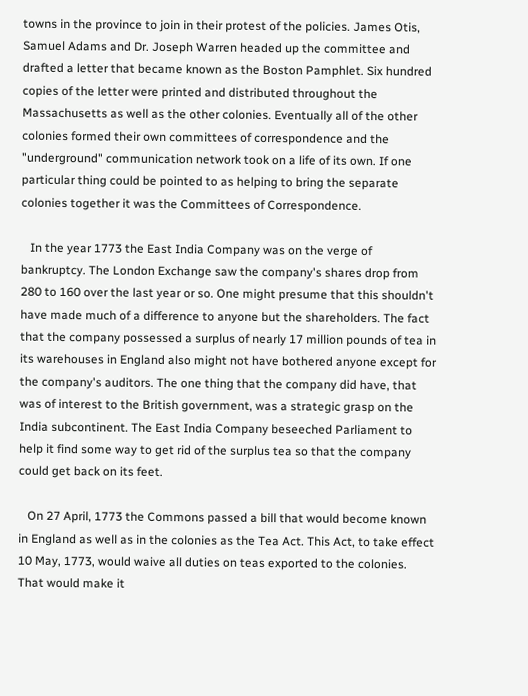towns in the province to join in their protest of the policies. James Otis, Samuel Adams and Dr. Joseph Warren headed up the committee and drafted a letter that became known as the Boston Pamphlet. Six hundred copies of the letter were printed and distributed throughout the Massachusetts as well as the other colonies. Eventually all of the other colonies formed their own committees of correspondence and the "underground" communication network took on a life of its own. If one particular thing could be pointed to as helping to bring the separate colonies together it was the Committees of Correspondence.

   In the year 1773 the East India Company was on the verge of bankruptcy. The London Exchange saw the company's shares drop from 280 to 160 over the last year or so. One might presume that this shouldn't have made much of a difference to anyone but the shareholders. The fact that the company possessed a surplus of nearly 17 million pounds of tea in its warehouses in England also might not have bothered anyone except for the company's auditors. The one thing that the company did have, that was of interest to the British government, was a strategic grasp on the India subcontinent. The East India Company beseeched Parliament to help it find some way to get rid of the surplus tea so that the company could get back on its feet.

   On 27 April, 1773 the Commons passed a bill that would become known in England as well as in the colonies as the Tea Act. This Act, to take effect 10 May, 1773, would waive all duties on teas exported to the colonies. That would make it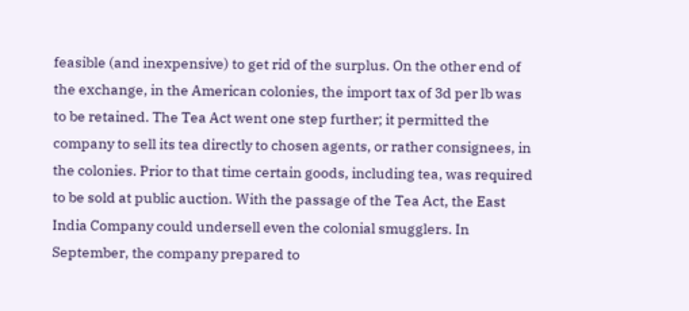feasible (and inexpensive) to get rid of the surplus. On the other end of the exchange, in the American colonies, the import tax of 3d per lb was to be retained. The Tea Act went one step further; it permitted the company to sell its tea directly to chosen agents, or rather consignees, in the colonies. Prior to that time certain goods, including tea, was required to be sold at public auction. With the passage of the Tea Act, the East India Company could undersell even the colonial smugglers. In September, the company prepared to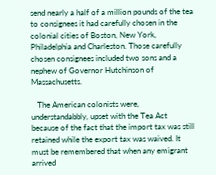send nearly a half of a million pounds of the tea to consignees it had carefully chosen in the colonial cities of Boston, New York, Philadelphia and Charleston. Those carefully chosen consignees included two sons and a nephew of Governor Hutchinson of Massachusetts.

   The American colonists were, understandabbly, upset with the Tea Act because of the fact that the import tax was still retained while the export tax was waived. It must be remembered that when any emigrant arrived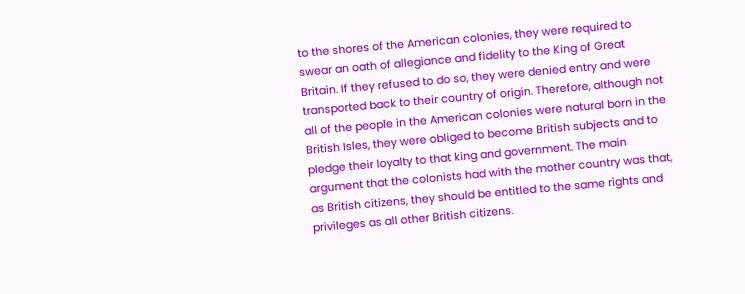to the shores of the American colonies, they were required to swear an oath of allegiance and fidelity to the King of Great Britain. If they refused to do so, they were denied entry and were transported back to their country of origin. Therefore, although not all of the people in the American colonies were natural born in the British Isles, they were obliged to become British subjects and to pledge their loyalty to that king and government. The main argument that the colonists had with the mother country was that, as British citizens, they should be entitled to the same rights and privileges as all other British citizens.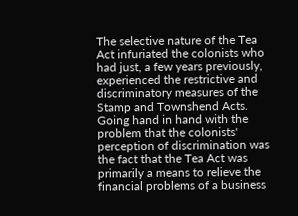The selective nature of the Tea Act infuriated the colonists who had just, a few years previously, experienced the restrictive and discriminatory measures of the Stamp and Townshend Acts. Going hand in hand with the problem that the colonists' perception of discrimination was the fact that the Tea Act was primarily a means to relieve the financial problems of a business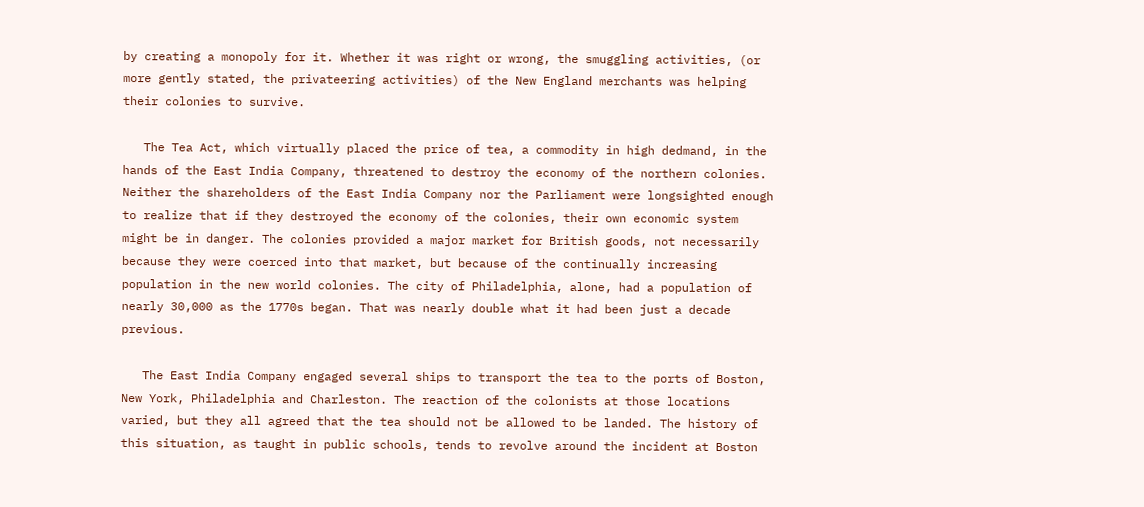by creating a monopoly for it. Whether it was right or wrong, the smuggling activities, (or more gently stated, the privateering activities) of the New England merchants was helping their colonies to survive.

   The Tea Act, which virtually placed the price of tea, a commodity in high dedmand, in the hands of the East India Company, threatened to destroy the economy of the northern colonies. Neither the shareholders of the East India Company nor the Parliament were longsighted enough to realize that if they destroyed the economy of the colonies, their own economic system might be in danger. The colonies provided a major market for British goods, not necessarily because they were coerced into that market, but because of the continually increasing population in the new world colonies. The city of Philadelphia, alone, had a population of nearly 30,000 as the 1770s began. That was nearly double what it had been just a decade previous.

   The East India Company engaged several ships to transport the tea to the ports of Boston, New York, Philadelphia and Charleston. The reaction of the colonists at those locations varied, but they all agreed that the tea should not be allowed to be landed. The history of this situation, as taught in public schools, tends to revolve around the incident at Boston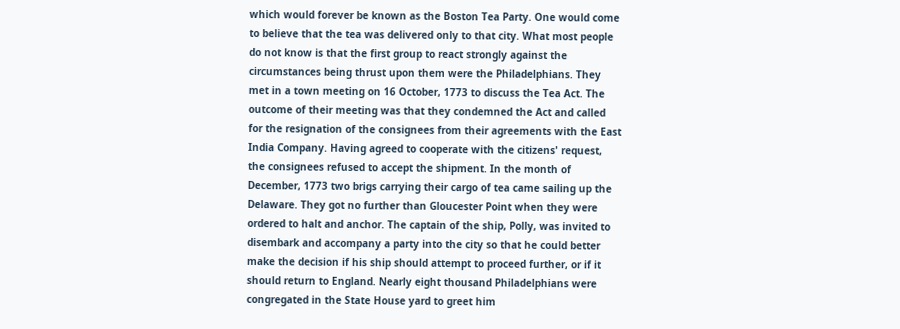which would forever be known as the Boston Tea Party. One would come to believe that the tea was delivered only to that city. What most people do not know is that the first group to react strongly against the circumstances being thrust upon them were the Philadelphians. They met in a town meeting on 16 October, 1773 to discuss the Tea Act. The outcome of their meeting was that they condemned the Act and called for the resignation of the consignees from their agreements with the East India Company. Having agreed to cooperate with the citizens' request, the consignees refused to accept the shipment. In the month of December, 1773 two brigs carrying their cargo of tea came sailing up the Delaware. They got no further than Gloucester Point when they were ordered to halt and anchor. The captain of the ship, Polly, was invited to disembark and accompany a party into the city so that he could better make the decision if his ship should attempt to proceed further, or if it should return to England. Nearly eight thousand Philadelphians were congregated in the State House yard to greet him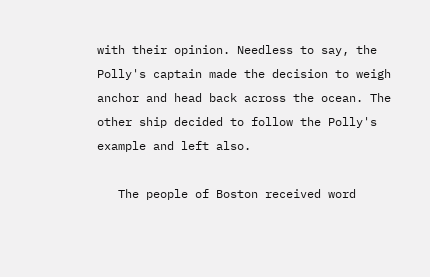with their opinion. Needless to say, the Polly's captain made the decision to weigh anchor and head back across the ocean. The other ship decided to follow the Polly's example and left also.

   The people of Boston received word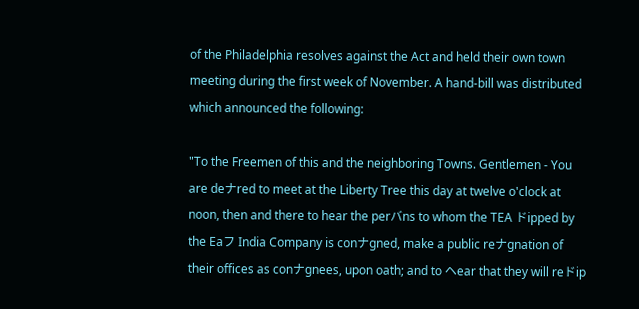of the Philadelphia resolves against the Act and held their own town meeting during the first week of November. A hand-bill was distributed which announced the following:

"To the Freemen of this and the neighboring Towns. Gentlemen - You are deナred to meet at the Liberty Tree this day at twelve o'clock at noon, then and there to hear the perバns to whom the TEA ドipped by the Eaフ India Company is conナgned, make a public reナgnation of their offices as conナgnees, upon oath; and to ヘear that they will reドip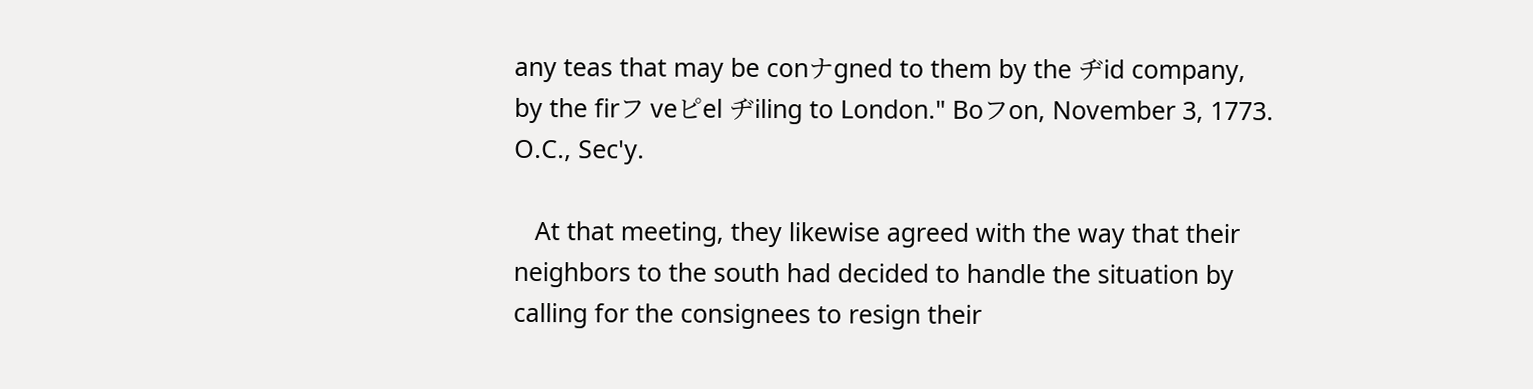any teas that may be conナgned to them by the ヂid company, by the firフ veピel ヂiling to London." Boフon, November 3, 1773. O.C., Sec'y.

   At that meeting, they likewise agreed with the way that their neighbors to the south had decided to handle the situation by calling for the consignees to resign their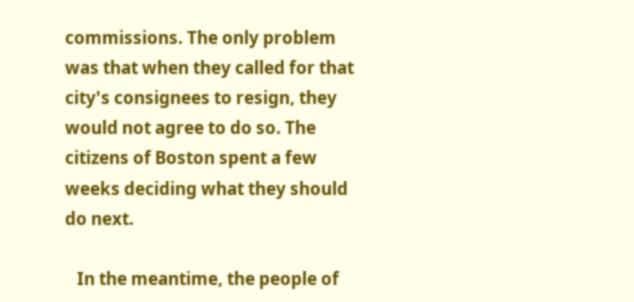commissions. The only problem was that when they called for that city's consignees to resign, they would not agree to do so. The citizens of Boston spent a few weeks deciding what they should do next.

   In the meantime, the people of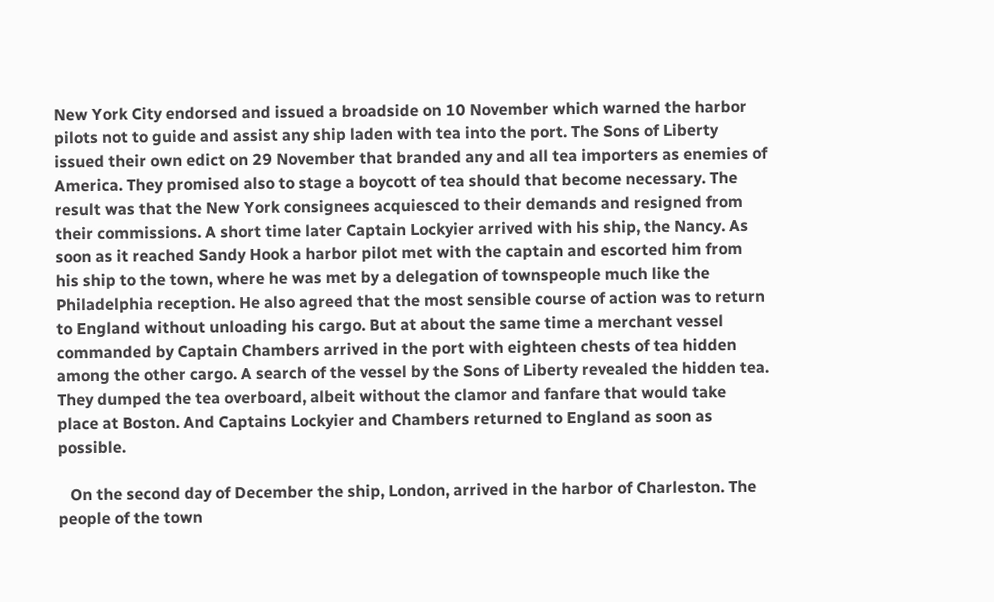New York City endorsed and issued a broadside on 10 November which warned the harbor pilots not to guide and assist any ship laden with tea into the port. The Sons of Liberty issued their own edict on 29 November that branded any and all tea importers as enemies of America. They promised also to stage a boycott of tea should that become necessary. The result was that the New York consignees acquiesced to their demands and resigned from their commissions. A short time later Captain Lockyier arrived with his ship, the Nancy. As soon as it reached Sandy Hook a harbor pilot met with the captain and escorted him from his ship to the town, where he was met by a delegation of townspeople much like the Philadelphia reception. He also agreed that the most sensible course of action was to return to England without unloading his cargo. But at about the same time a merchant vessel commanded by Captain Chambers arrived in the port with eighteen chests of tea hidden among the other cargo. A search of the vessel by the Sons of Liberty revealed the hidden tea. They dumped the tea overboard, albeit without the clamor and fanfare that would take place at Boston. And Captains Lockyier and Chambers returned to England as soon as possible.

   On the second day of December the ship, London, arrived in the harbor of Charleston. The people of the town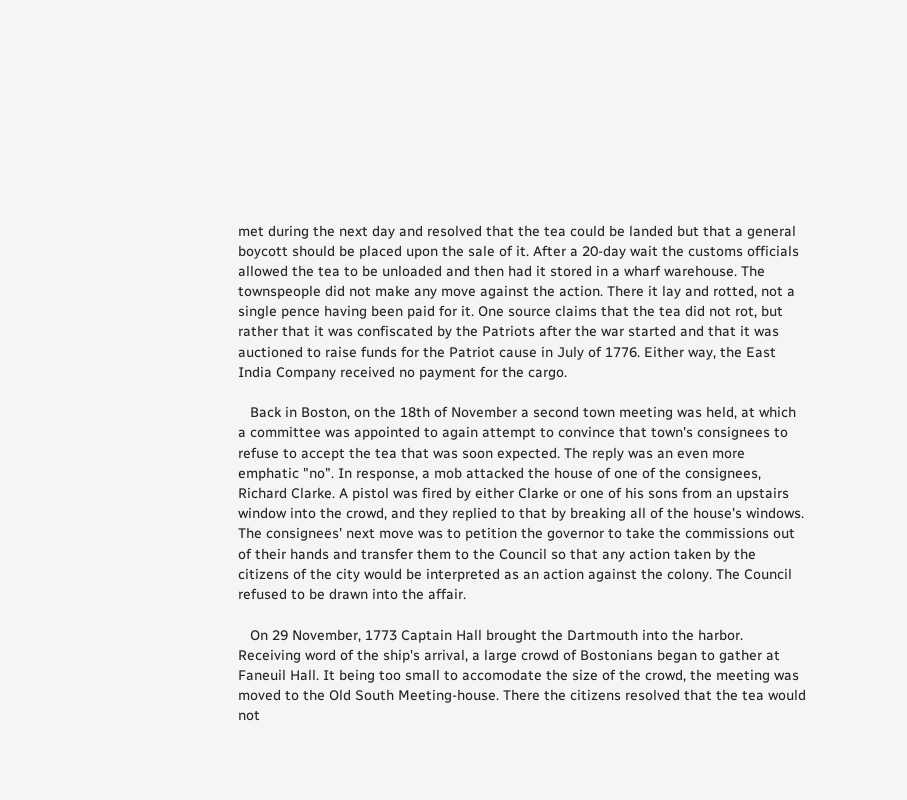met during the next day and resolved that the tea could be landed but that a general boycott should be placed upon the sale of it. After a 20-day wait the customs officials allowed the tea to be unloaded and then had it stored in a wharf warehouse. The townspeople did not make any move against the action. There it lay and rotted, not a single pence having been paid for it. One source claims that the tea did not rot, but rather that it was confiscated by the Patriots after the war started and that it was auctioned to raise funds for the Patriot cause in July of 1776. Either way, the East India Company received no payment for the cargo.

   Back in Boston, on the 18th of November a second town meeting was held, at which a committee was appointed to again attempt to convince that town's consignees to refuse to accept the tea that was soon expected. The reply was an even more emphatic "no". In response, a mob attacked the house of one of the consignees, Richard Clarke. A pistol was fired by either Clarke or one of his sons from an upstairs window into the crowd, and they replied to that by breaking all of the house's windows. The consignees' next move was to petition the governor to take the commissions out of their hands and transfer them to the Council so that any action taken by the citizens of the city would be interpreted as an action against the colony. The Council refused to be drawn into the affair.

   On 29 November, 1773 Captain Hall brought the Dartmouth into the harbor. Receiving word of the ship's arrival, a large crowd of Bostonians began to gather at Faneuil Hall. It being too small to accomodate the size of the crowd, the meeting was moved to the Old South Meeting-house. There the citizens resolved that the tea would not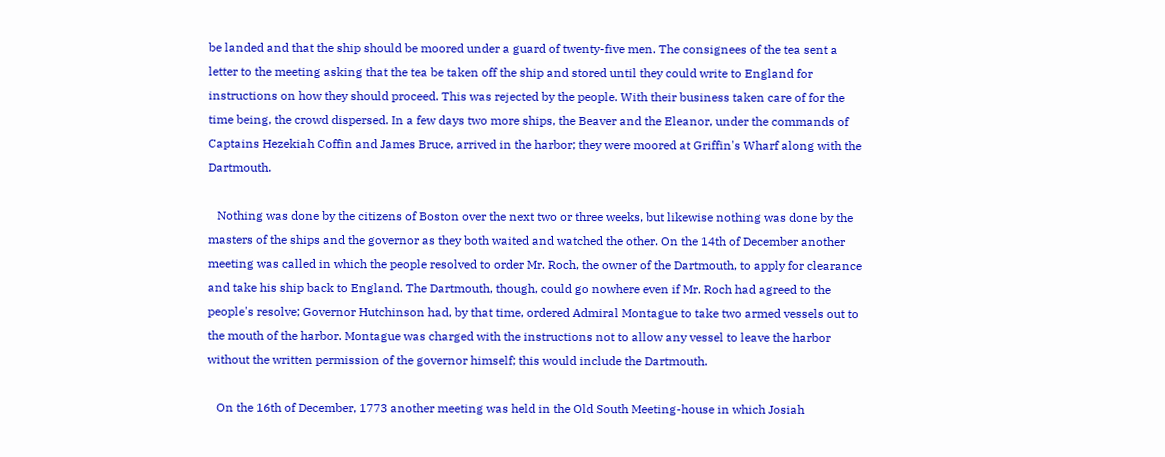be landed and that the ship should be moored under a guard of twenty-five men. The consignees of the tea sent a letter to the meeting asking that the tea be taken off the ship and stored until they could write to England for instructions on how they should proceed. This was rejected by the people. With their business taken care of for the time being, the crowd dispersed. In a few days two more ships, the Beaver and the Eleanor, under the commands of Captains Hezekiah Coffin and James Bruce, arrived in the harbor; they were moored at Griffin's Wharf along with the Dartmouth.

   Nothing was done by the citizens of Boston over the next two or three weeks, but likewise nothing was done by the masters of the ships and the governor as they both waited and watched the other. On the 14th of December another meeting was called in which the people resolved to order Mr. Roch, the owner of the Dartmouth, to apply for clearance and take his ship back to England. The Dartmouth, though, could go nowhere even if Mr. Roch had agreed to the people's resolve; Governor Hutchinson had, by that time, ordered Admiral Montague to take two armed vessels out to the mouth of the harbor. Montague was charged with the instructions not to allow any vessel to leave the harbor without the written permission of the governor himself; this would include the Dartmouth.

   On the 16th of December, 1773 another meeting was held in the Old South Meeting-house in which Josiah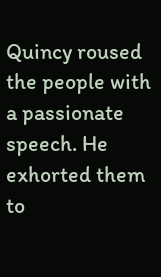Quincy roused the people with a passionate speech. He exhorted them to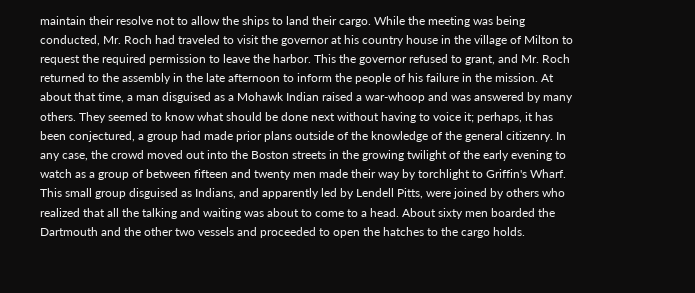maintain their resolve not to allow the ships to land their cargo. While the meeting was being conducted, Mr. Roch had traveled to visit the governor at his country house in the village of Milton to request the required permission to leave the harbor. This the governor refused to grant, and Mr. Roch returned to the assembly in the late afternoon to inform the people of his failure in the mission. At about that time, a man disguised as a Mohawk Indian raised a war-whoop and was answered by many others. They seemed to know what should be done next without having to voice it; perhaps, it has been conjectured, a group had made prior plans outside of the knowledge of the general citizenry. In any case, the crowd moved out into the Boston streets in the growing twilight of the early evening to watch as a group of between fifteen and twenty men made their way by torchlight to Griffin's Wharf. This small group disguised as Indians, and apparently led by Lendell Pitts, were joined by others who realized that all the talking and waiting was about to come to a head. About sixty men boarded the Dartmouth and the other two vessels and proceeded to open the hatches to the cargo holds.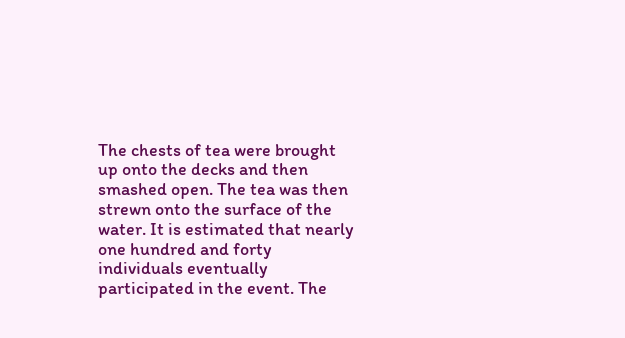The chests of tea were brought up onto the decks and then smashed open. The tea was then strewn onto the surface of the water. It is estimated that nearly one hundred and forty individuals eventually participated in the event. The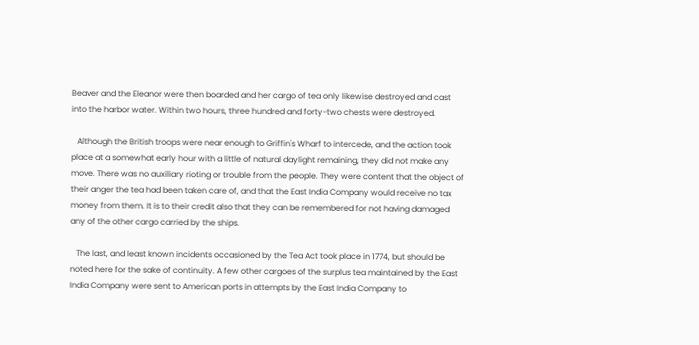Beaver and the Eleanor were then boarded and her cargo of tea only likewise destroyed and cast into the harbor water. Within two hours, three hundred and forty-two chests were destroyed.

   Although the British troops were near enough to Griffin's Wharf to intercede, and the action took place at a somewhat early hour with a little of natural daylight remaining, they did not make any move. There was no auxiliary rioting or trouble from the people. They were content that the object of their anger the tea had been taken care of, and that the East India Company would receive no tax money from them. It is to their credit also that they can be remembered for not having damaged any of the other cargo carried by the ships.

   The last, and least known incidents occasioned by the Tea Act took place in 1774, but should be noted here for the sake of continuity. A few other cargoes of the surplus tea maintained by the East India Company were sent to American ports in attempts by the East India Company to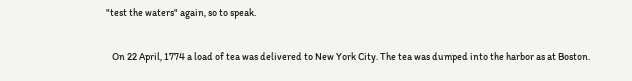"test the waters" again, so to speak.

   On 22 April, 1774 a load of tea was delivered to New York City. The tea was dumped into the harbor as at Boston.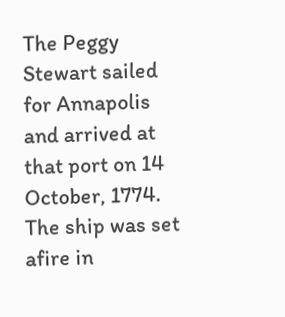The Peggy Stewart sailed for Annapolis and arrived at that port on 14 October, 1774. The ship was set afire in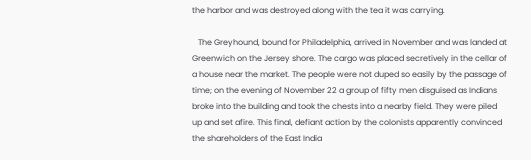the harbor and was destroyed along with the tea it was carrying.

   The Greyhound, bound for Philadelphia, arrived in November and was landed at Greenwich on the Jersey shore. The cargo was placed secretively in the cellar of a house near the market. The people were not duped so easily by the passage of time; on the evening of November 22 a group of fifty men disguised as Indians broke into the building and took the chests into a nearby field. They were piled up and set afire. This final, defiant action by the colonists apparently convinced the shareholders of the East India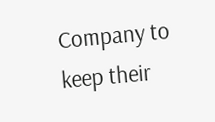Company to keep their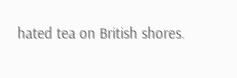hated tea on British shores.